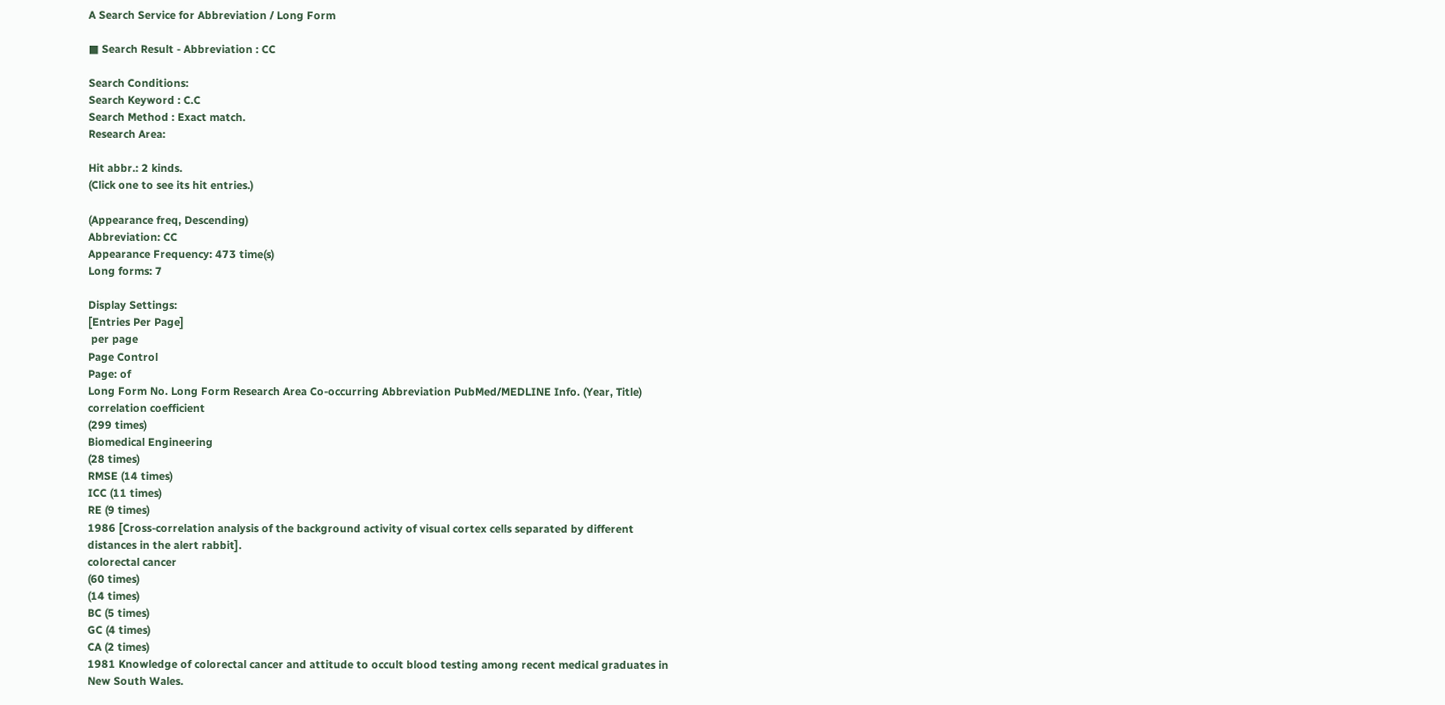A Search Service for Abbreviation / Long Form

■ Search Result - Abbreviation : CC

Search Conditions:
Search Keyword : C.C
Search Method : Exact match.
Research Area:

Hit abbr.: 2 kinds.
(Click one to see its hit entries.)

(Appearance freq, Descending)
Abbreviation: CC
Appearance Frequency: 473 time(s)
Long forms: 7

Display Settings:
[Entries Per Page]
 per page
Page Control
Page: of
Long Form No. Long Form Research Area Co-occurring Abbreviation PubMed/MEDLINE Info. (Year, Title)
correlation coefficient
(299 times)
Biomedical Engineering
(28 times)
RMSE (14 times)
ICC (11 times)
RE (9 times)
1986 [Cross-correlation analysis of the background activity of visual cortex cells separated by different distances in the alert rabbit].
colorectal cancer
(60 times)
(14 times)
BC (5 times)
GC (4 times)
CA (2 times)
1981 Knowledge of colorectal cancer and attitude to occult blood testing among recent medical graduates in New South Wales.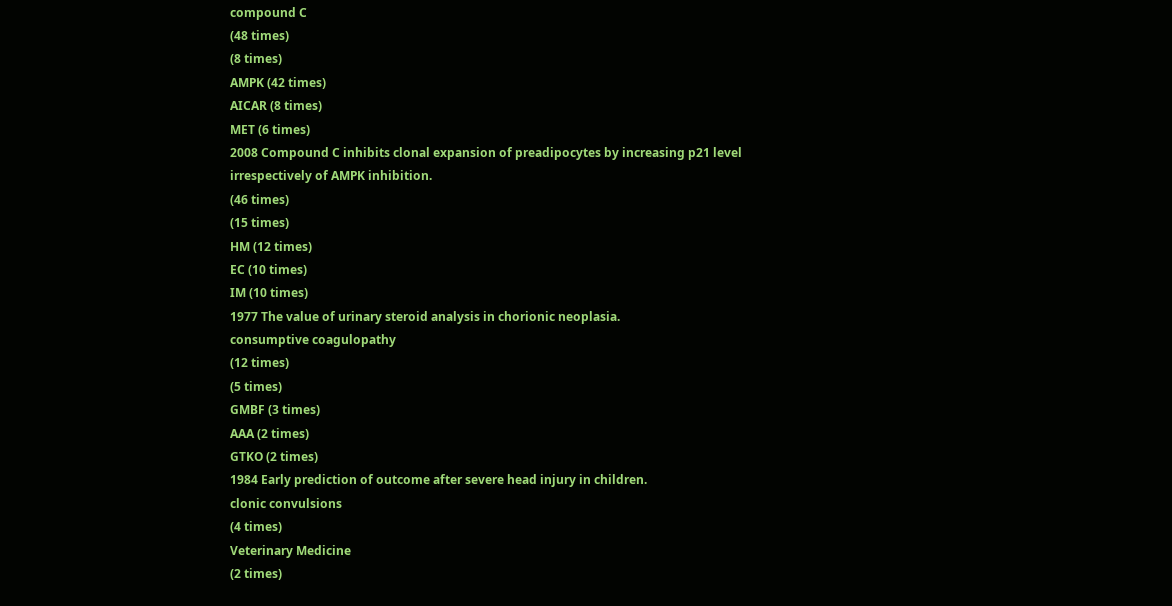compound C
(48 times)
(8 times)
AMPK (42 times)
AICAR (8 times)
MET (6 times)
2008 Compound C inhibits clonal expansion of preadipocytes by increasing p21 level irrespectively of AMPK inhibition.
(46 times)
(15 times)
HM (12 times)
EC (10 times)
IM (10 times)
1977 The value of urinary steroid analysis in chorionic neoplasia.
consumptive coagulopathy
(12 times)
(5 times)
GMBF (3 times)
AAA (2 times)
GTKO (2 times)
1984 Early prediction of outcome after severe head injury in children.
clonic convulsions
(4 times)
Veterinary Medicine
(2 times)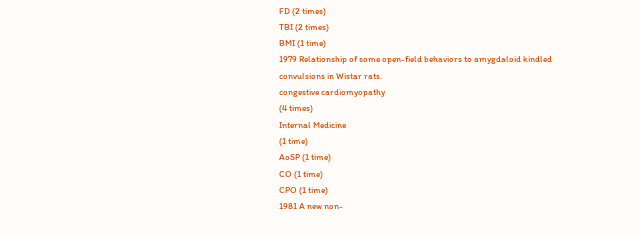FD (2 times)
TBI (2 times)
BMI (1 time)
1979 Relationship of some open-field behaviors to amygdaloid kindled convulsions in Wistar rats.
congestive cardiomyopathy
(4 times)
Internal Medicine
(1 time)
AoSP (1 time)
CO (1 time)
CPO (1 time)
1981 A new non-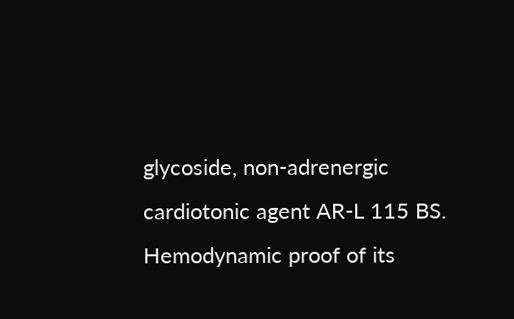glycoside, non-adrenergic cardiotonic agent AR-L 115 BS. Hemodynamic proof of its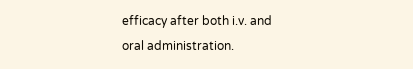efficacy after both i.v. and oral administration.